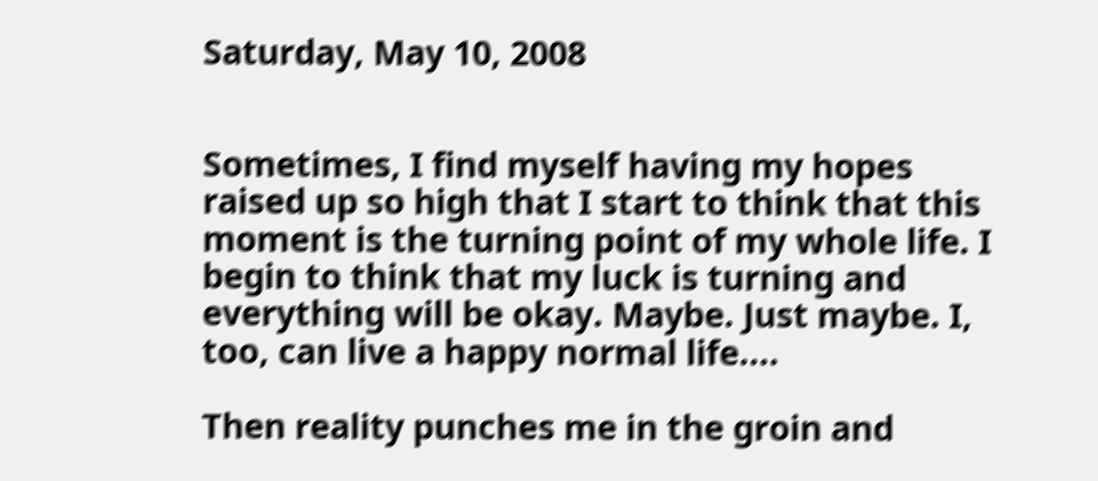Saturday, May 10, 2008


Sometimes, I find myself having my hopes raised up so high that I start to think that this moment is the turning point of my whole life. I begin to think that my luck is turning and everything will be okay. Maybe. Just maybe. I, too, can live a happy normal life....

Then reality punches me in the groin and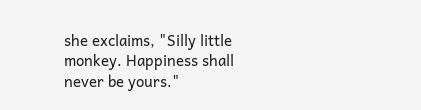she exclaims, "Silly little monkey. Happiness shall never be yours."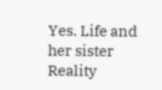Yes. Life and her sister Reality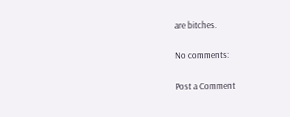are bitches.

No comments:

Post a Comment